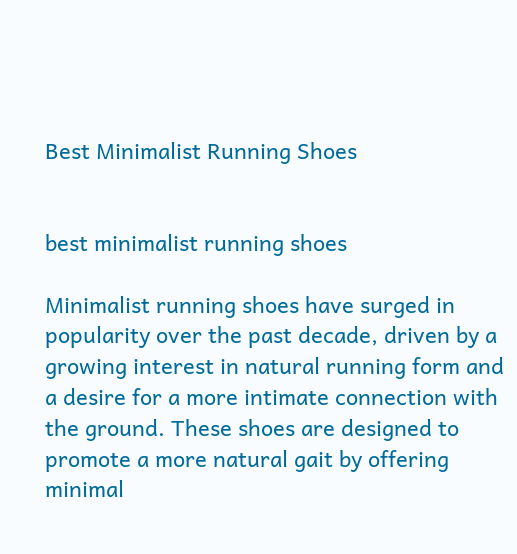Best Minimalist Running Shoes


best minimalist running shoes

Minimalist running shoes have surged in popularity over the past decade, driven by a growing interest in natural running form and a desire for a more intimate connection with the ground. These shoes are designed to promote a more natural gait by offering minimal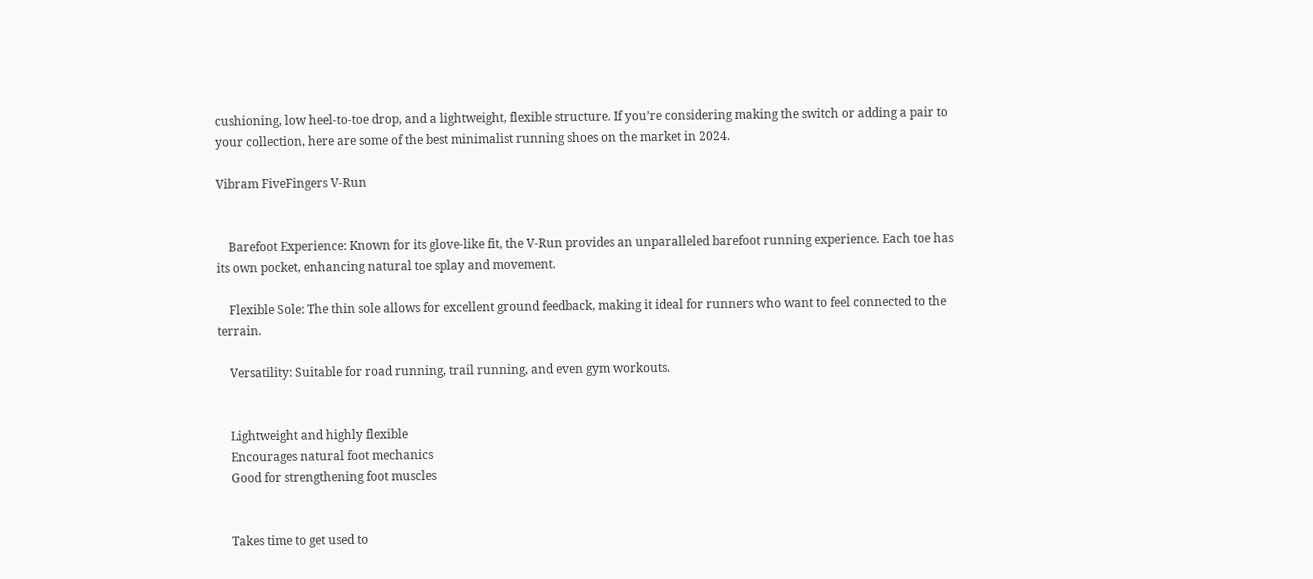cushioning, low heel-to-toe drop, and a lightweight, flexible structure. If you’re considering making the switch or adding a pair to your collection, here are some of the best minimalist running shoes on the market in 2024.

Vibram FiveFingers V-Run


    Barefoot Experience: Known for its glove-like fit, the V-Run provides an unparalleled barefoot running experience. Each toe has its own pocket, enhancing natural toe splay and movement.

    Flexible Sole: The thin sole allows for excellent ground feedback, making it ideal for runners who want to feel connected to the terrain.

    Versatility: Suitable for road running, trail running, and even gym workouts.


    Lightweight and highly flexible
    Encourages natural foot mechanics
    Good for strengthening foot muscles


    Takes time to get used to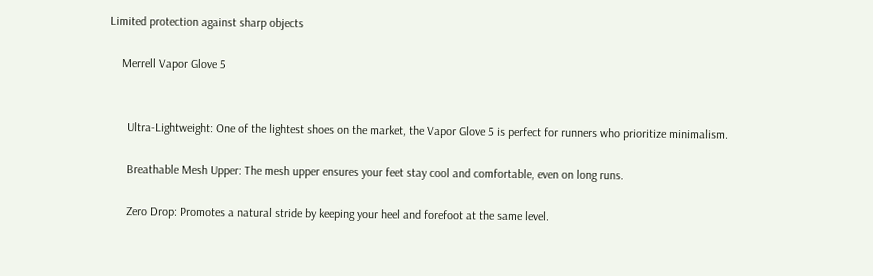Limited protection against sharp objects

    Merrell Vapor Glove 5


      Ultra-Lightweight: One of the lightest shoes on the market, the Vapor Glove 5 is perfect for runners who prioritize minimalism.

      Breathable Mesh Upper: The mesh upper ensures your feet stay cool and comfortable, even on long runs.

      Zero Drop: Promotes a natural stride by keeping your heel and forefoot at the same level.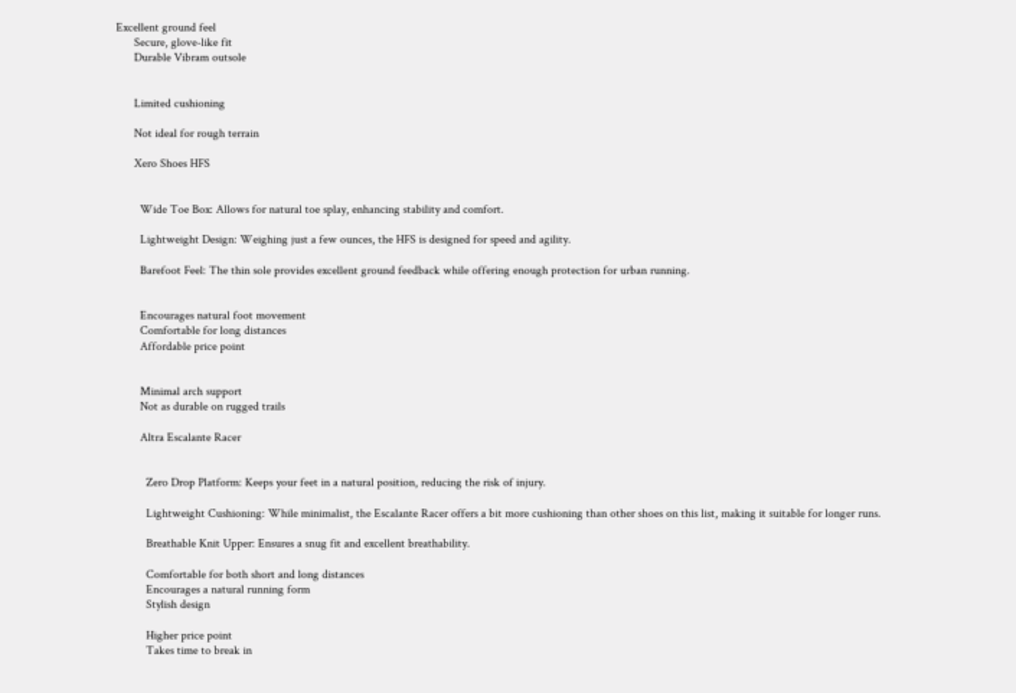Excellent ground feel
      Secure, glove-like fit
      Durable Vibram outsole


      Limited cushioning

      Not ideal for rough terrain

      Xero Shoes HFS


        Wide Toe Box: Allows for natural toe splay, enhancing stability and comfort.

        Lightweight Design: Weighing just a few ounces, the HFS is designed for speed and agility.

        Barefoot Feel: The thin sole provides excellent ground feedback while offering enough protection for urban running.


        Encourages natural foot movement
        Comfortable for long distances
        Affordable price point


        Minimal arch support
        Not as durable on rugged trails

        Altra Escalante Racer


          Zero Drop Platform: Keeps your feet in a natural position, reducing the risk of injury.

          Lightweight Cushioning: While minimalist, the Escalante Racer offers a bit more cushioning than other shoes on this list, making it suitable for longer runs.

          Breathable Knit Upper: Ensures a snug fit and excellent breathability.

          Comfortable for both short and long distances
          Encourages a natural running form
          Stylish design

          Higher price point
          Takes time to break in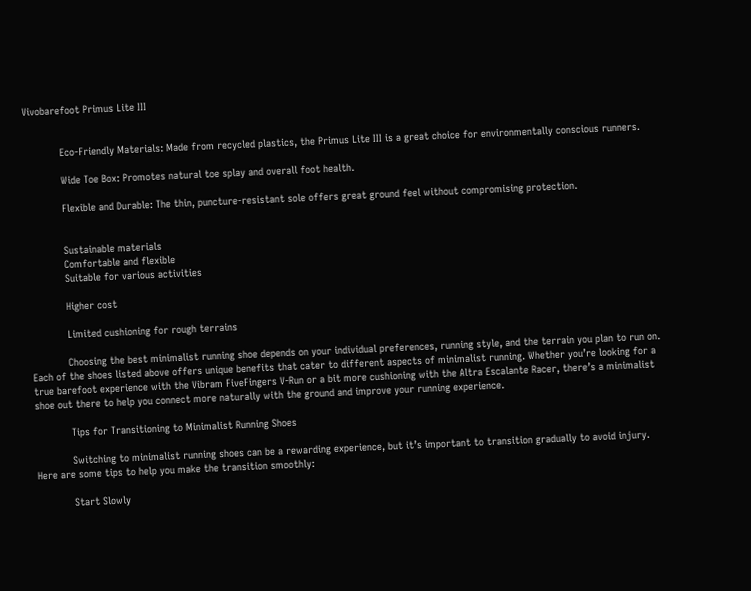Vivobarefoot Primus Lite III


            Eco-Friendly Materials: Made from recycled plastics, the Primus Lite III is a great choice for environmentally conscious runners.

            Wide Toe Box: Promotes natural toe splay and overall foot health.

            Flexible and Durable: The thin, puncture-resistant sole offers great ground feel without compromising protection.


            Sustainable materials
            Comfortable and flexible
            Suitable for various activities

            Higher cost

            Limited cushioning for rough terrains

            Choosing the best minimalist running shoe depends on your individual preferences, running style, and the terrain you plan to run on. Each of the shoes listed above offers unique benefits that cater to different aspects of minimalist running. Whether you’re looking for a true barefoot experience with the Vibram FiveFingers V-Run or a bit more cushioning with the Altra Escalante Racer, there’s a minimalist shoe out there to help you connect more naturally with the ground and improve your running experience.

            Tips for Transitioning to Minimalist Running Shoes

            Switching to minimalist running shoes can be a rewarding experience, but it’s important to transition gradually to avoid injury. Here are some tips to help you make the transition smoothly:

            Start Slowly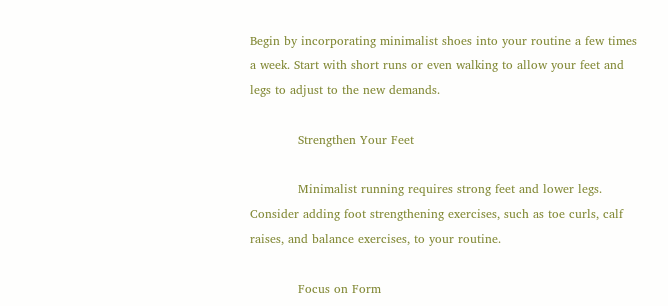Begin by incorporating minimalist shoes into your routine a few times a week. Start with short runs or even walking to allow your feet and legs to adjust to the new demands.

            Strengthen Your Feet

            Minimalist running requires strong feet and lower legs. Consider adding foot strengthening exercises, such as toe curls, calf raises, and balance exercises, to your routine.

            Focus on Form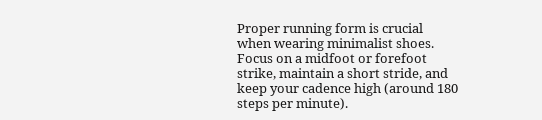Proper running form is crucial when wearing minimalist shoes. Focus on a midfoot or forefoot strike, maintain a short stride, and keep your cadence high (around 180 steps per minute).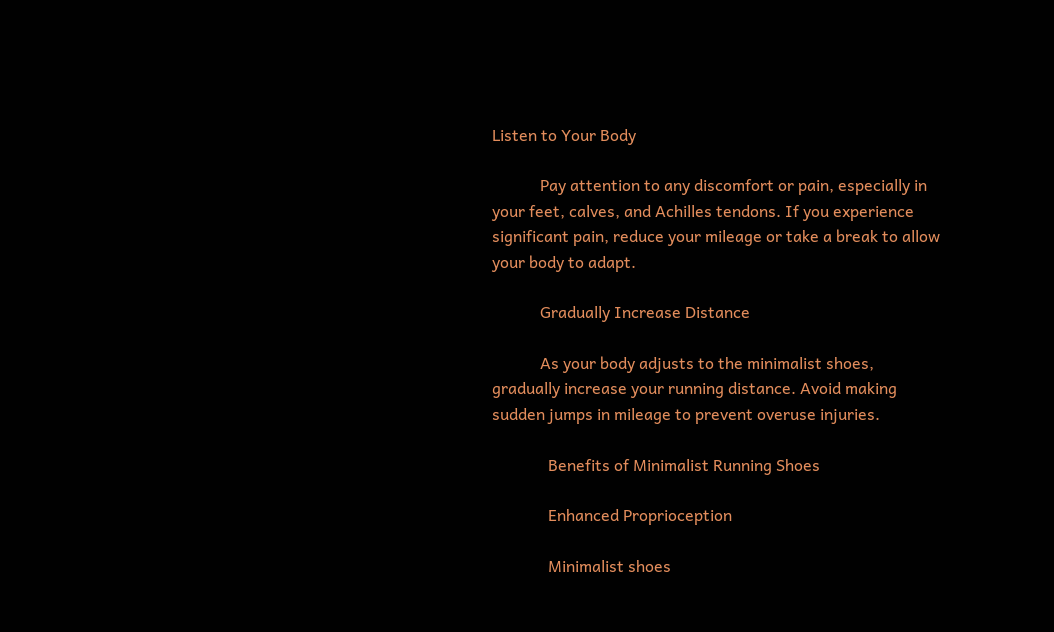Listen to Your Body

            Pay attention to any discomfort or pain, especially in your feet, calves, and Achilles tendons. If you experience significant pain, reduce your mileage or take a break to allow your body to adapt.

            Gradually Increase Distance

            As your body adjusts to the minimalist shoes, gradually increase your running distance. Avoid making sudden jumps in mileage to prevent overuse injuries.

              Benefits of Minimalist Running Shoes

              Enhanced Proprioception

              Minimalist shoes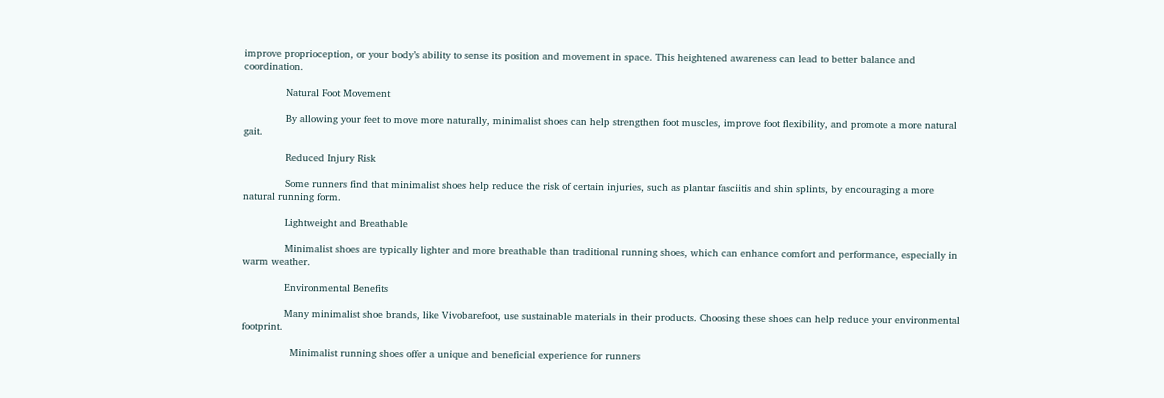improve proprioception, or your body’s ability to sense its position and movement in space. This heightened awareness can lead to better balance and coordination.

              Natural Foot Movement

              By allowing your feet to move more naturally, minimalist shoes can help strengthen foot muscles, improve foot flexibility, and promote a more natural gait.

              Reduced Injury Risk

              Some runners find that minimalist shoes help reduce the risk of certain injuries, such as plantar fasciitis and shin splints, by encouraging a more natural running form.

              Lightweight and Breathable

              Minimalist shoes are typically lighter and more breathable than traditional running shoes, which can enhance comfort and performance, especially in warm weather.

              Environmental Benefits

              Many minimalist shoe brands, like Vivobarefoot, use sustainable materials in their products. Choosing these shoes can help reduce your environmental footprint.

                Minimalist running shoes offer a unique and beneficial experience for runners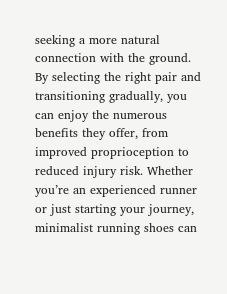seeking a more natural connection with the ground. By selecting the right pair and transitioning gradually, you can enjoy the numerous benefits they offer, from improved proprioception to reduced injury risk. Whether you’re an experienced runner or just starting your journey, minimalist running shoes can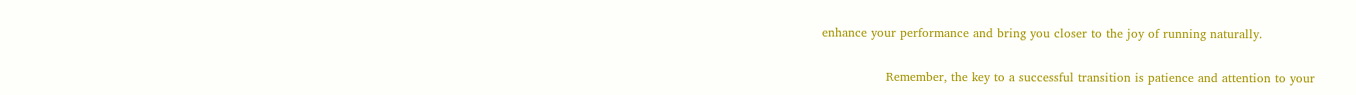enhance your performance and bring you closer to the joy of running naturally.

                Remember, the key to a successful transition is patience and attention to your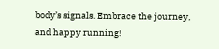body’s signals. Embrace the journey, and happy running!